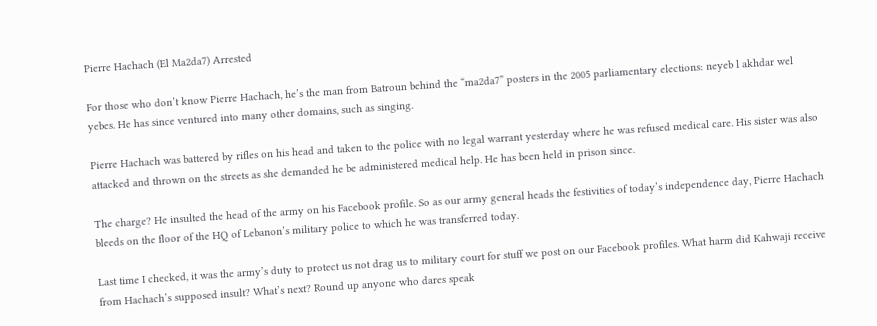Pierre Hachach (El Ma2da7) Arrested

For those who don’t know Pierre Hachach, he’s the man from Batroun behind the “ma2da7” posters in the 2005 parliamentary elections: neyeb l akhdar wel yebes. He has since ventured into many other domains, such as singing.

Pierre Hachach was battered by rifles on his head and taken to the police with no legal warrant yesterday where he was refused medical care. His sister was also attacked and thrown on the streets as she demanded he be administered medical help. He has been held in prison since.

The charge? He insulted the head of the army on his Facebook profile. So as our army general heads the festivities of today’s independence day, Pierre Hachach bleeds on the floor of the HQ of Lebanon’s military police to which he was transferred today.

Last time I checked, it was the army’s duty to protect us not drag us to military court for stuff we post on our Facebook profiles. What harm did Kahwaji receive from Hachach’s supposed insult? What’s next? Round up anyone who dares speak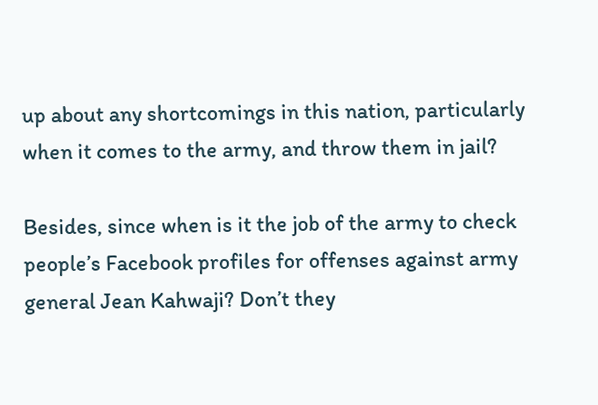up about any shortcomings in this nation, particularly when it comes to the army, and throw them in jail?

Besides, since when is it the job of the army to check people’s Facebook profiles for offenses against army general Jean Kahwaji? Don’t they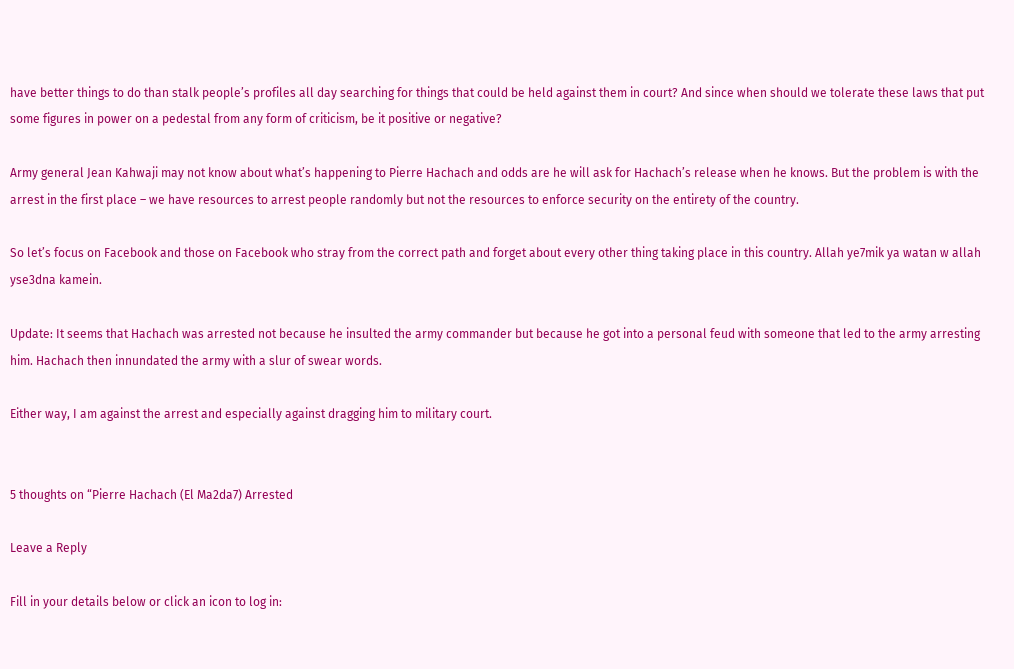have better things to do than stalk people’s profiles all day searching for things that could be held against them in court? And since when should we tolerate these laws that put some figures in power on a pedestal from any form of criticism, be it positive or negative?

Army general Jean Kahwaji may not know about what’s happening to Pierre Hachach and odds are he will ask for Hachach’s release when he knows. But the problem is with the arrest in the first place – we have resources to arrest people randomly but not the resources to enforce security on the entirety of the country.

So let’s focus on Facebook and those on Facebook who stray from the correct path and forget about every other thing taking place in this country. Allah ye7mik ya watan w allah yse3dna kamein.

Update: It seems that Hachach was arrested not because he insulted the army commander but because he got into a personal feud with someone that led to the army arresting him. Hachach then innundated the army with a slur of swear words.

Either way, I am against the arrest and especially against dragging him to military court.


5 thoughts on “Pierre Hachach (El Ma2da7) Arrested

Leave a Reply

Fill in your details below or click an icon to log in: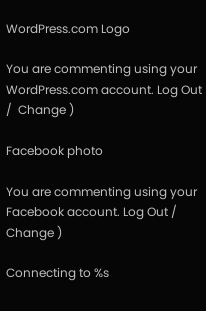WordPress.com Logo

You are commenting using your WordPress.com account. Log Out /  Change )

Facebook photo

You are commenting using your Facebook account. Log Out /  Change )

Connecting to %s